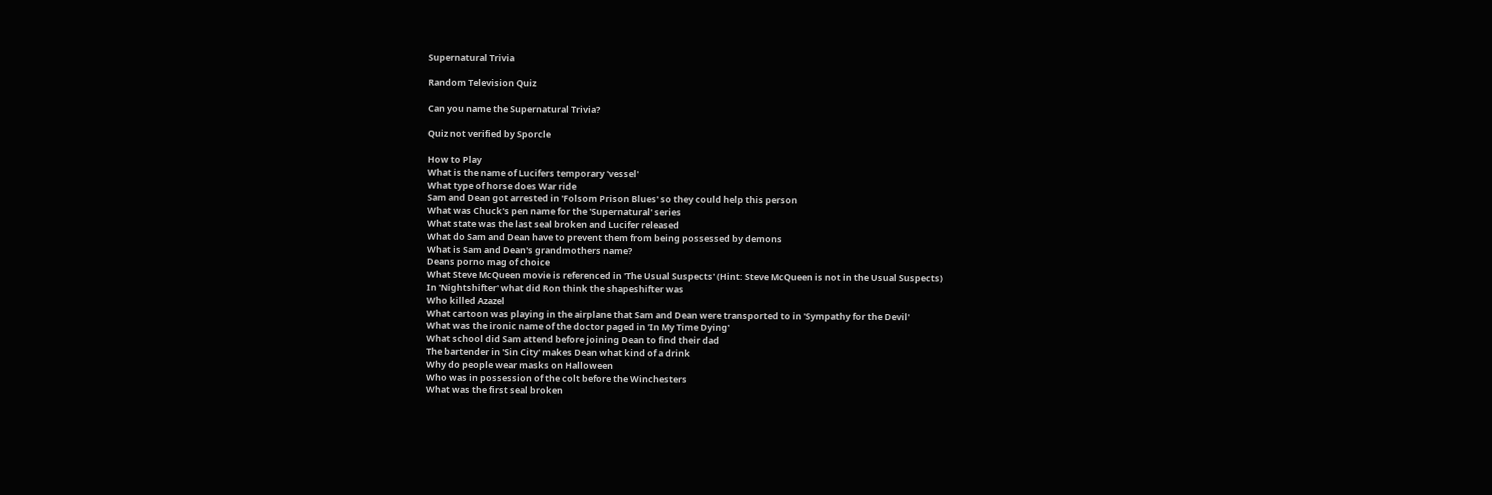Supernatural Trivia

Random Television Quiz

Can you name the Supernatural Trivia?

Quiz not verified by Sporcle

How to Play
What is the name of Lucifers temporary 'vessel'
What type of horse does War ride
Sam and Dean got arrested in 'Folsom Prison Blues' so they could help this person
What was Chuck's pen name for the 'Supernatural' series
What state was the last seal broken and Lucifer released
What do Sam and Dean have to prevent them from being possessed by demons
What is Sam and Dean's grandmothers name?
Deans porno mag of choice
What Steve McQueen movie is referenced in 'The Usual Suspects' (Hint: Steve McQueen is not in the Usual Suspects)
In 'Nightshifter' what did Ron think the shapeshifter was
Who killed Azazel
What cartoon was playing in the airplane that Sam and Dean were transported to in 'Sympathy for the Devil'
What was the ironic name of the doctor paged in 'In My Time Dying'
What school did Sam attend before joining Dean to find their dad
The bartender in 'Sin City' makes Dean what kind of a drink
Why do people wear masks on Halloween
Who was in possession of the colt before the Winchesters
What was the first seal broken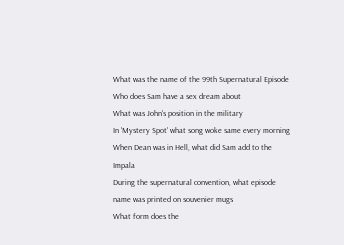What was the name of the 99th Supernatural Episode
Who does Sam have a sex dream about
What was John's position in the military
In 'Mystery Spot' what song woke same every morning
When Dean was in Hell, what did Sam add to the Impala
During the supernatural convention, what episode name was printed on souvenier mugs
What form does the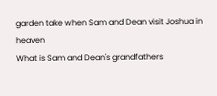garden take when Sam and Dean visit Joshua in heaven
What is Sam and Dean's grandfathers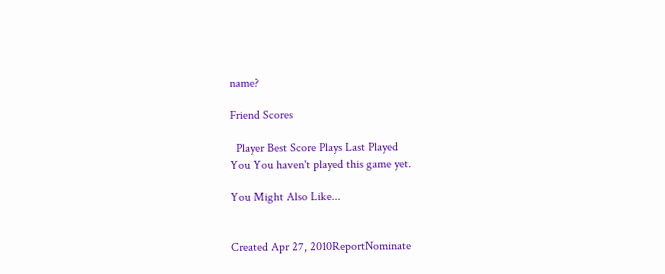name?

Friend Scores

  Player Best Score Plays Last Played
You You haven't played this game yet.

You Might Also Like...


Created Apr 27, 2010ReportNominate